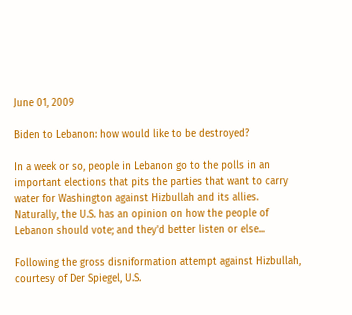June 01, 2009

Biden to Lebanon: how would like to be destroyed?

In a week or so, people in Lebanon go to the polls in an important elections that pits the parties that want to carry water for Washington against Hizbullah and its allies. Naturally, the U.S. has an opinion on how the people of Lebanon should vote; and they'd better listen or else...

Following the gross disniformation attempt against Hizbullah, courtesy of Der Spiegel, U.S.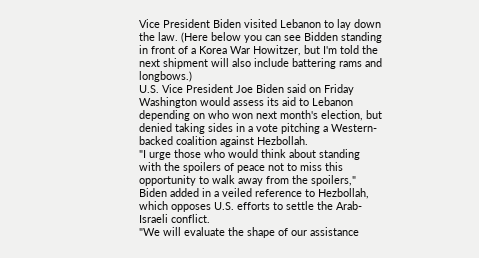Vice President Biden visited Lebanon to lay down the law. (Here below you can see Bidden standing in front of a Korea War Howitzer, but I'm told the next shipment will also include battering rams and longbows.)
U.S. Vice President Joe Biden said on Friday Washington would assess its aid to Lebanon depending on who won next month's election, but denied taking sides in a vote pitching a Western-backed coalition against Hezbollah.
"I urge those who would think about standing with the spoilers of peace not to miss this opportunity to walk away from the spoilers," Biden added in a veiled reference to Hezbollah, which opposes U.S. efforts to settle the Arab-Israeli conflict.
"We will evaluate the shape of our assistance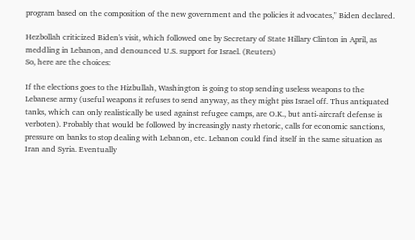program based on the composition of the new government and the policies it advocates," Biden declared.

Hezbollah criticized Biden's visit, which followed one by Secretary of State Hillary Clinton in April, as meddling in Lebanon, and denounced U.S. support for Israel. (Reuters)
So, here are the choices:

If the elections goes to the Hizbullah, Washington is going to stop sending useless weapons to the Lebanese army (useful weapons it refuses to send anyway, as they might piss Israel off. Thus antiquated tanks, which can only realistically be used against refugee camps, are O.K., but anti-aircraft defense is verboten). Probably that would be followed by increasingly nasty rhetoric, calls for economic sanctions, pressure on banks to stop dealing with Lebanon, etc. Lebanon could find itself in the same situation as Iran and Syria. Eventually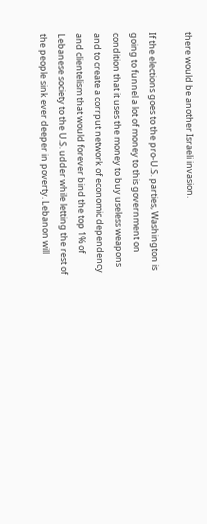there would be another Israeli invasion.

If the elections goes to the pro-U.S. parties, Washington is going to funnel a lot of money to this government on condition that it uses the money to buy useless weapons and to create a corrput network of economic dependency and clientelism that would forever bind the top 1% of Lebanese society to the U.S. udder while letting the rest of the people sink ever deeper in poverty. Lebanon will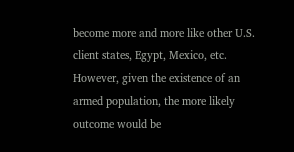become more and more like other U.S. client states, Egypt, Mexico, etc. However, given the existence of an armed population, the more likely outcome would be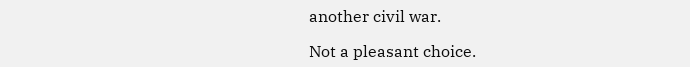another civil war.

Not a pleasant choice.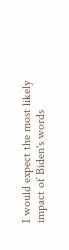I would expect the most likely impact of Biden's words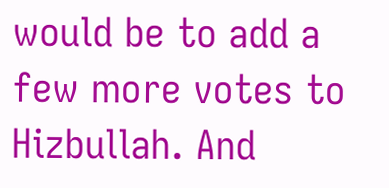would be to add a few more votes to Hizbullah. And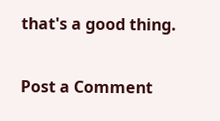that's a good thing.


Post a Comment